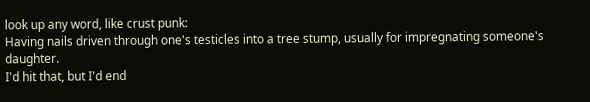look up any word, like crust punk:
Having nails driven through one's testicles into a tree stump, usually for impregnating someone's daughter.
I'd hit that, but I'd end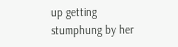up getting stumphung by her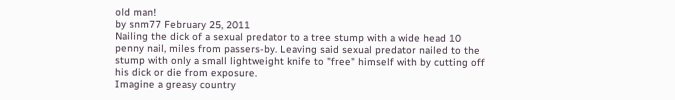old man!
by snm77 February 25, 2011
Nailing the dick of a sexual predator to a tree stump with a wide head 10 penny nail, miles from passers-by. Leaving said sexual predator nailed to the stump with only a small lightweight knife to "free" himself with by cutting off his dick or die from exposure.
Imagine a greasy country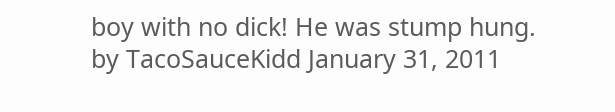boy with no dick! He was stump hung.
by TacoSauceKidd January 31, 2011